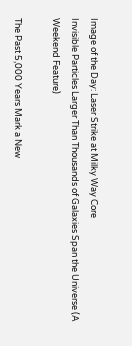Image of the Day: Laser Strike at Milky Way Core
Invisible Particles Larger Than Thousands of Galaxies Span the Universe (A Weekend Feature)

The Past 5,000 Years Mark a New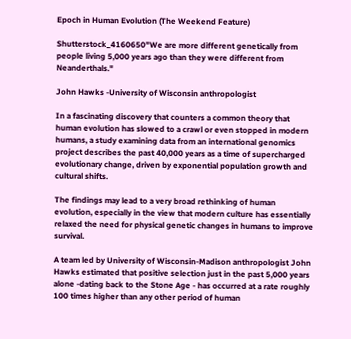Epoch in Human Evolution (The Weekend Feature)

Shutterstock_4160650"We are more different genetically from people living 5,000 years ago than they were different from Neanderthals."

John Hawks -University of Wisconsin anthropologist

In a fascinating discovery that counters a common theory that human evolution has slowed to a crawl or even stopped in modern humans, a study examining data from an international genomics project describes the past 40,000 years as a time of supercharged evolutionary change, driven by exponential population growth and cultural shifts.

The findings may lead to a very broad rethinking of human evolution, especially in the view that modern culture has essentially relaxed the need for physical genetic changes in humans to improve survival.

A team led by University of Wisconsin-Madison anthropologist John Hawks estimated that positive selection just in the past 5,000 years alone -dating back to the Stone Age - has occurred at a rate roughly 100 times higher than any other period of human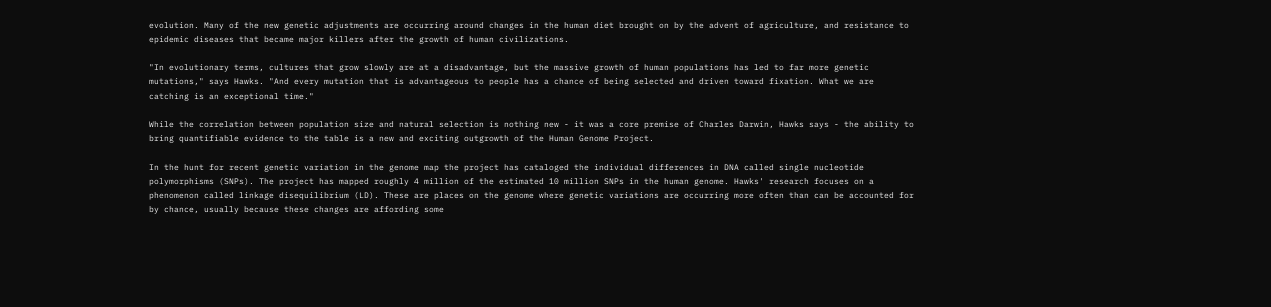evolution. Many of the new genetic adjustments are occurring around changes in the human diet brought on by the advent of agriculture, and resistance to epidemic diseases that became major killers after the growth of human civilizations.

"In evolutionary terms, cultures that grow slowly are at a disadvantage, but the massive growth of human populations has led to far more genetic mutations," says Hawks. "And every mutation that is advantageous to people has a chance of being selected and driven toward fixation. What we are catching is an exceptional time."

While the correlation between population size and natural selection is nothing new - it was a core premise of Charles Darwin, Hawks says - the ability to bring quantifiable evidence to the table is a new and exciting outgrowth of the Human Genome Project.

In the hunt for recent genetic variation in the genome map the project has cataloged the individual differences in DNA called single nucleotide polymorphisms (SNPs). The project has mapped roughly 4 million of the estimated 10 million SNPs in the human genome. Hawks' research focuses on a phenomenon called linkage disequilibrium (LD). These are places on the genome where genetic variations are occurring more often than can be accounted for by chance, usually because these changes are affording some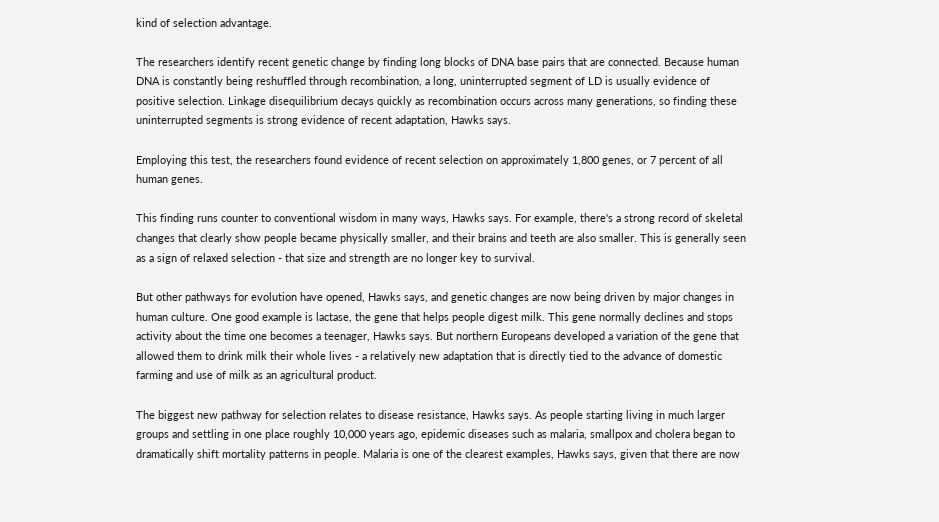kind of selection advantage.

The researchers identify recent genetic change by finding long blocks of DNA base pairs that are connected. Because human DNA is constantly being reshuffled through recombination, a long, uninterrupted segment of LD is usually evidence of positive selection. Linkage disequilibrium decays quickly as recombination occurs across many generations, so finding these uninterrupted segments is strong evidence of recent adaptation, Hawks says.

Employing this test, the researchers found evidence of recent selection on approximately 1,800 genes, or 7 percent of all human genes.

This finding runs counter to conventional wisdom in many ways, Hawks says. For example, there's a strong record of skeletal changes that clearly show people became physically smaller, and their brains and teeth are also smaller. This is generally seen as a sign of relaxed selection - that size and strength are no longer key to survival.

But other pathways for evolution have opened, Hawks says, and genetic changes are now being driven by major changes in human culture. One good example is lactase, the gene that helps people digest milk. This gene normally declines and stops activity about the time one becomes a teenager, Hawks says. But northern Europeans developed a variation of the gene that allowed them to drink milk their whole lives - a relatively new adaptation that is directly tied to the advance of domestic farming and use of milk as an agricultural product.

The biggest new pathway for selection relates to disease resistance, Hawks says. As people starting living in much larger groups and settling in one place roughly 10,000 years ago, epidemic diseases such as malaria, smallpox and cholera began to dramatically shift mortality patterns in people. Malaria is one of the clearest examples, Hawks says, given that there are now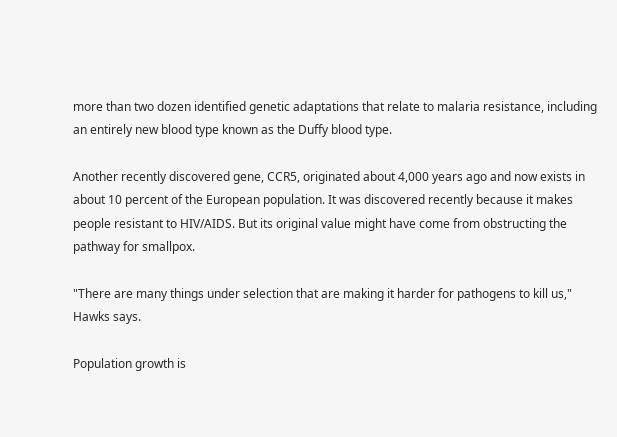more than two dozen identified genetic adaptations that relate to malaria resistance, including an entirely new blood type known as the Duffy blood type.

Another recently discovered gene, CCR5, originated about 4,000 years ago and now exists in about 10 percent of the European population. It was discovered recently because it makes people resistant to HIV/AIDS. But its original value might have come from obstructing the pathway for smallpox.

"There are many things under selection that are making it harder for pathogens to kill us," Hawks says.

Population growth is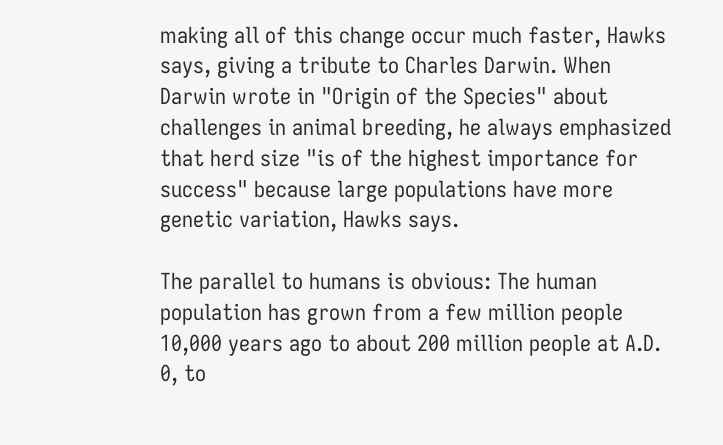making all of this change occur much faster, Hawks says, giving a tribute to Charles Darwin. When Darwin wrote in "Origin of the Species" about challenges in animal breeding, he always emphasized that herd size "is of the highest importance for success" because large populations have more genetic variation, Hawks says.

The parallel to humans is obvious: The human population has grown from a few million people 10,000 years ago to about 200 million people at A.D. 0, to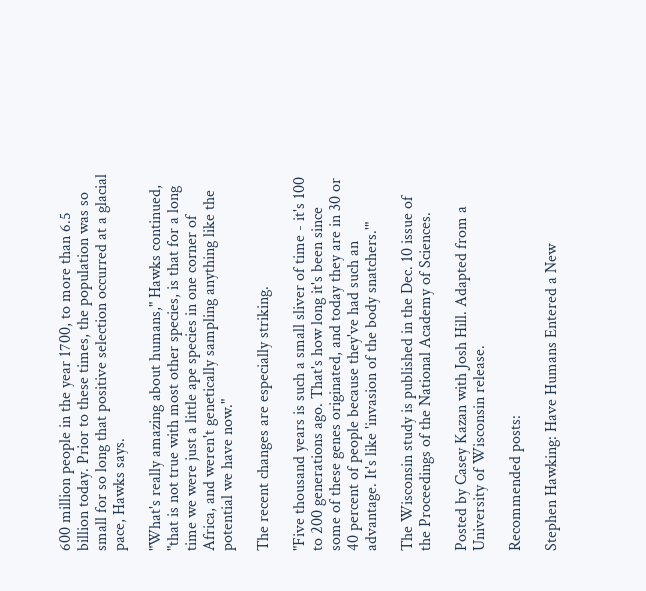600 million people in the year 1700, to more than 6.5 billion today. Prior to these times, the population was so small for so long that positive selection occurred at a glacial pace, Hawks says.

"What's really amazing about humans," Hawks continued, "that is not true with most other species, is that for a long time we were just a little ape species in one corner of Africa, and weren't genetically sampling anything like the potential we have now."

The recent changes are especially striking.

"Five thousand years is such a small sliver of time - it's 100 to 200 generations ago. That's how long it's been since some of these genes originated, and today they are in 30 or 40 percent of people because they've had such an advantage. It's like 'invasion of the body snatchers.'"

The Wisconsin study is published in the Dec. 10 issue of the Proceedings of the National Academy of Sciences.

Posted by Casey Kazan with Josh Hill. Adapted from a University of Wisconsin release.

Recommended posts:

Stephen Hawking: Have Humans Entered a New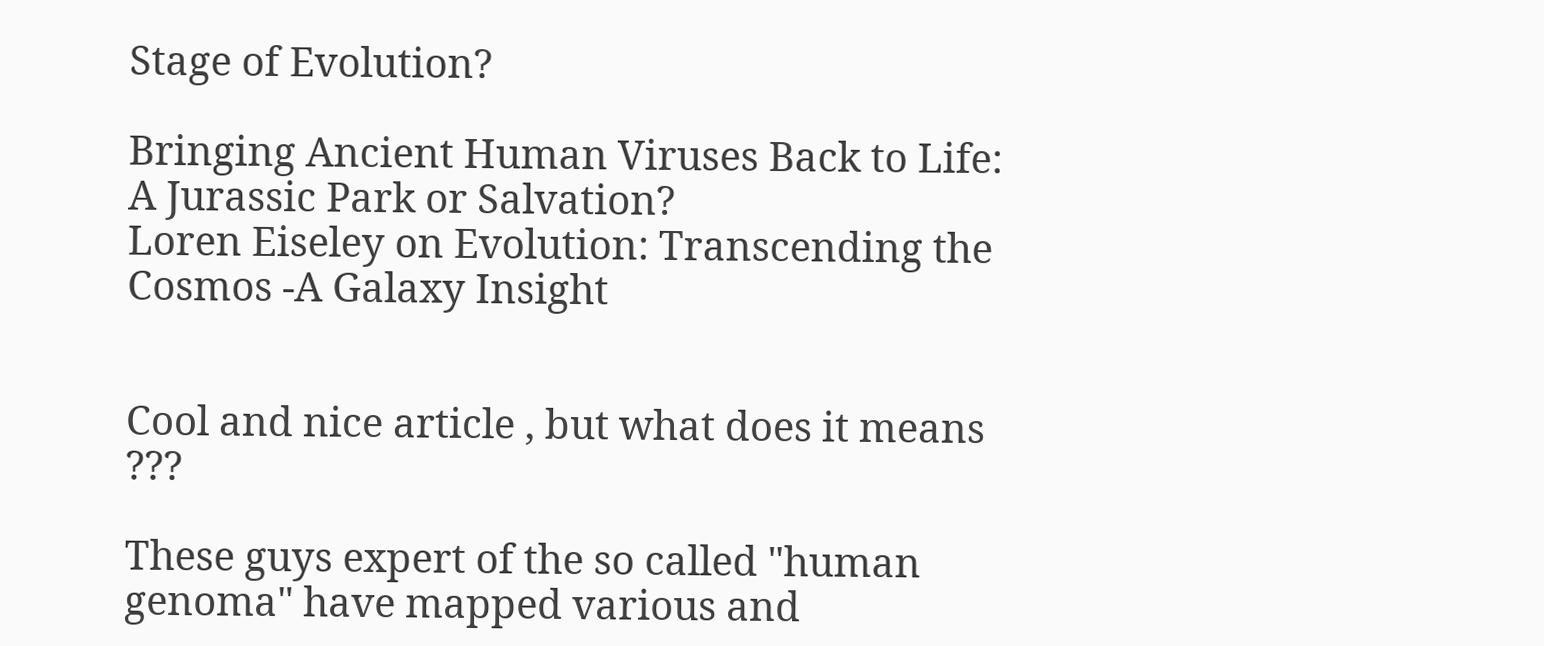Stage of Evolution?

Bringing Ancient Human Viruses Back to Life: A Jurassic Park or Salvation?
Loren Eiseley on Evolution: Transcending the Cosmos -A Galaxy Insight


Cool and nice article , but what does it means ???

These guys expert of the so called "human genoma" have mapped various and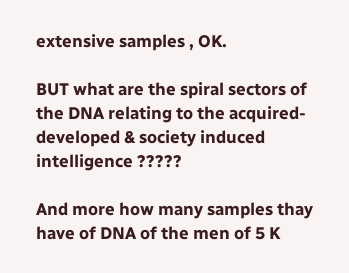extensive samples , OK.

BUT what are the spiral sectors of the DNA relating to the acquired-developed & society induced intelligence ?????

And more how many samples thay have of DNA of the men of 5 K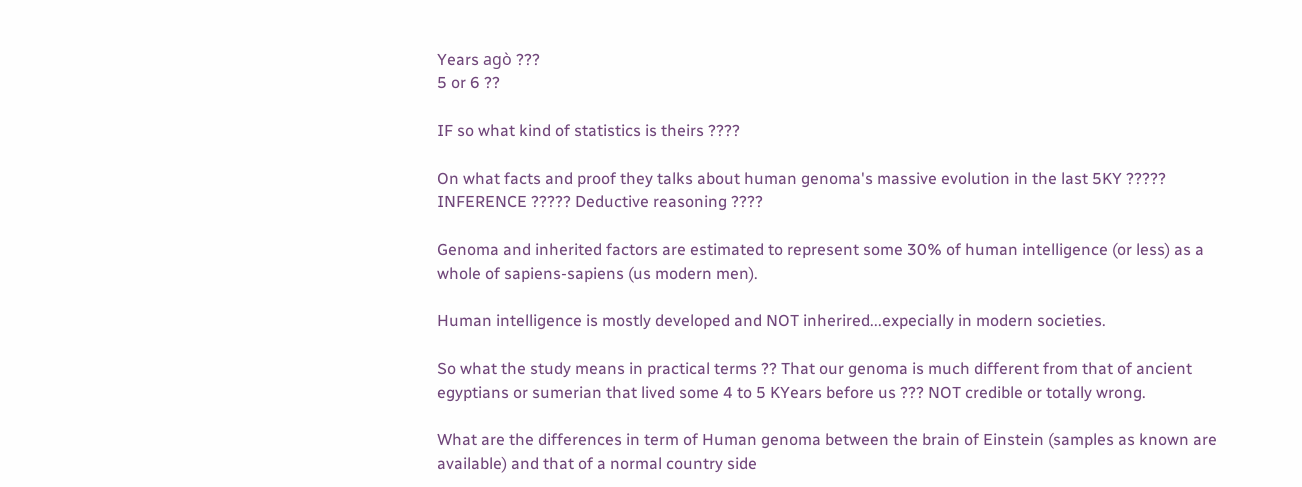Years agò ???
5 or 6 ??

IF so what kind of statistics is theirs ????

On what facts and proof they talks about human genoma's massive evolution in the last 5KY ?????
INFERENCE ????? Deductive reasoning ????

Genoma and inherited factors are estimated to represent some 30% of human intelligence (or less) as a whole of sapiens-sapiens (us modern men).

Human intelligence is mostly developed and NOT inherired...expecially in modern societies.

So what the study means in practical terms ?? That our genoma is much different from that of ancient egyptians or sumerian that lived some 4 to 5 KYears before us ??? NOT credible or totally wrong.

What are the differences in term of Human genoma between the brain of Einstein (samples as known are available) and that of a normal country side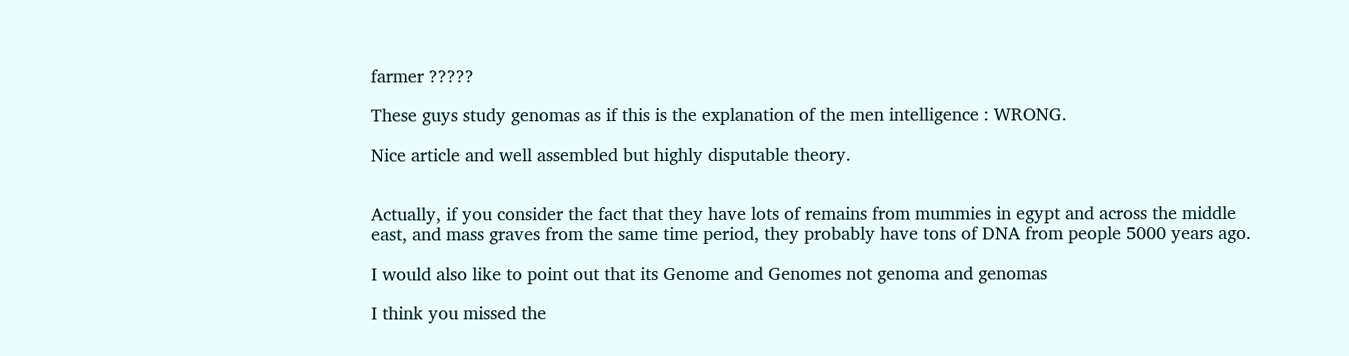farmer ?????

These guys study genomas as if this is the explanation of the men intelligence : WRONG.

Nice article and well assembled but highly disputable theory.


Actually, if you consider the fact that they have lots of remains from mummies in egypt and across the middle east, and mass graves from the same time period, they probably have tons of DNA from people 5000 years ago.

I would also like to point out that its Genome and Genomes not genoma and genomas

I think you missed the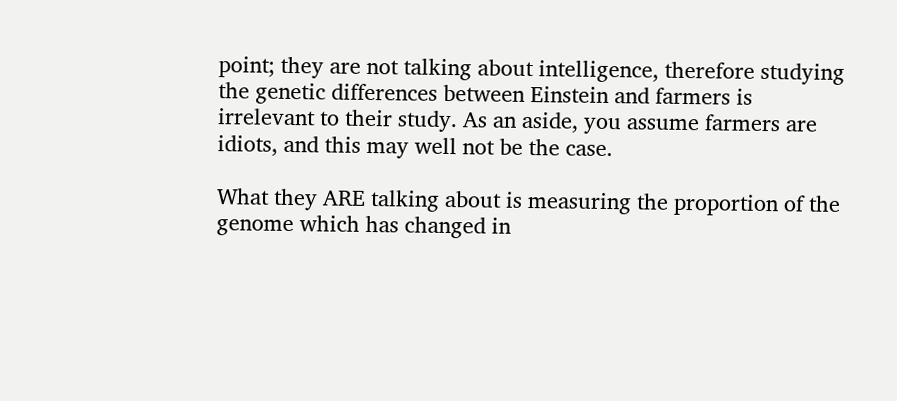point; they are not talking about intelligence, therefore studying the genetic differences between Einstein and farmers is irrelevant to their study. As an aside, you assume farmers are idiots, and this may well not be the case.

What they ARE talking about is measuring the proportion of the genome which has changed in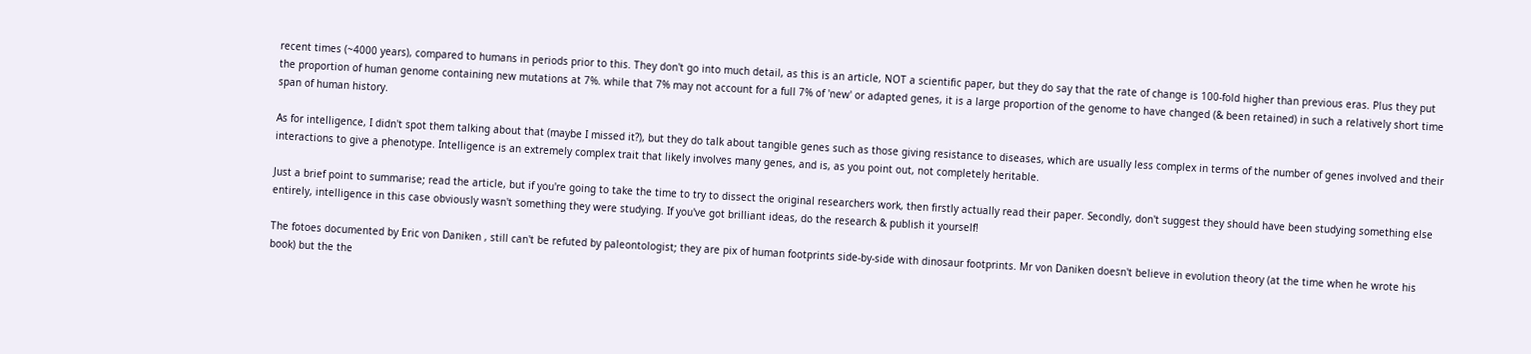recent times (~4000 years), compared to humans in periods prior to this. They don't go into much detail, as this is an article, NOT a scientific paper, but they do say that the rate of change is 100-fold higher than previous eras. Plus they put the proportion of human genome containing new mutations at 7%. while that 7% may not account for a full 7% of 'new' or adapted genes, it is a large proportion of the genome to have changed (& been retained) in such a relatively short time span of human history.

As for intelligence, I didn't spot them talking about that (maybe I missed it?), but they do talk about tangible genes such as those giving resistance to diseases, which are usually less complex in terms of the number of genes involved and their interactions to give a phenotype. Intelligence is an extremely complex trait that likely involves many genes, and is, as you point out, not completely heritable.

Just a brief point to summarise; read the article, but if you're going to take the time to try to dissect the original researchers work, then firstly actually read their paper. Secondly, don't suggest they should have been studying something else entirely, intelligence in this case obviously wasn't something they were studying. If you've got brilliant ideas, do the research & publish it yourself!

The fotoes documented by Eric von Daniken , still can't be refuted by paleontologist; they are pix of human footprints side-by-side with dinosaur footprints. Mr von Daniken doesn't believe in evolution theory (at the time when he wrote his book) but the the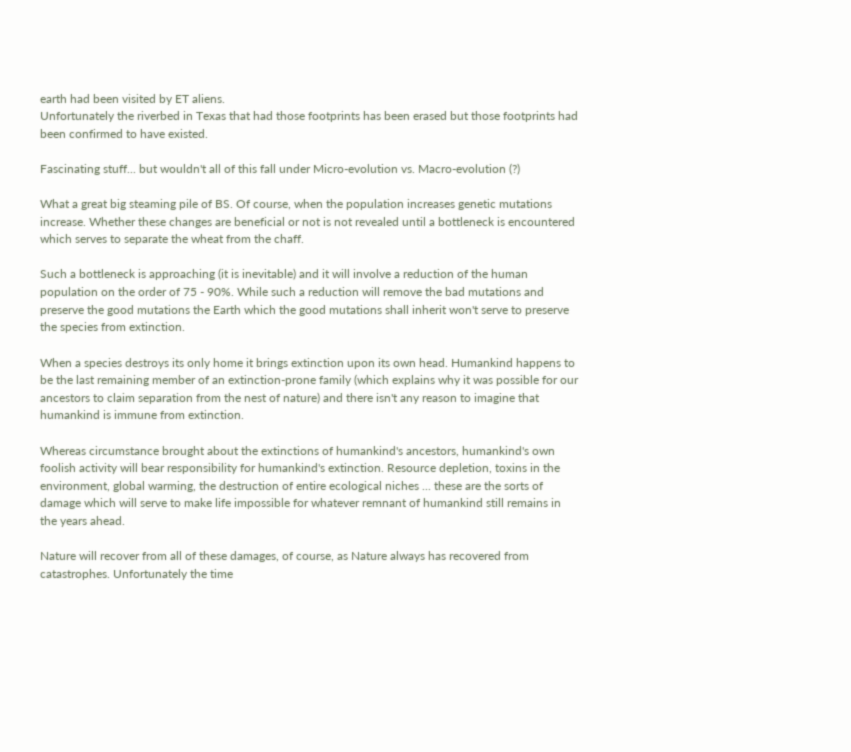earth had been visited by ET aliens.
Unfortunately the riverbed in Texas that had those footprints has been erased but those footprints had been confirmed to have existed.

Fascinating stuff... but wouldn't all of this fall under Micro-evolution vs. Macro-evolution (?)

What a great big steaming pile of BS. Of course, when the population increases genetic mutations increase. Whether these changes are beneficial or not is not revealed until a bottleneck is encountered which serves to separate the wheat from the chaff.

Such a bottleneck is approaching (it is inevitable) and it will involve a reduction of the human population on the order of 75 - 90%. While such a reduction will remove the bad mutations and preserve the good mutations the Earth which the good mutations shall inherit won't serve to preserve the species from extinction.

When a species destroys its only home it brings extinction upon its own head. Humankind happens to be the last remaining member of an extinction-prone family (which explains why it was possible for our ancestors to claim separation from the nest of nature) and there isn't any reason to imagine that humankind is immune from extinction.

Whereas circumstance brought about the extinctions of humankind's ancestors, humankind's own foolish activity will bear responsibility for humankind's extinction. Resource depletion, toxins in the environment, global warming, the destruction of entire ecological niches ... these are the sorts of damage which will serve to make life impossible for whatever remnant of humankind still remains in the years ahead.

Nature will recover from all of these damages, of course, as Nature always has recovered from catastrophes. Unfortunately the time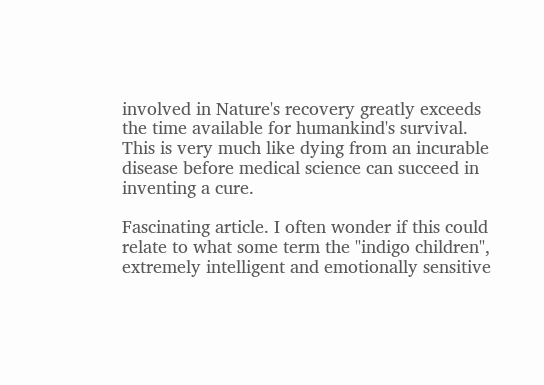involved in Nature's recovery greatly exceeds the time available for humankind's survival. This is very much like dying from an incurable disease before medical science can succeed in inventing a cure.

Fascinating article. I often wonder if this could relate to what some term the "indigo children", extremely intelligent and emotionally sensitive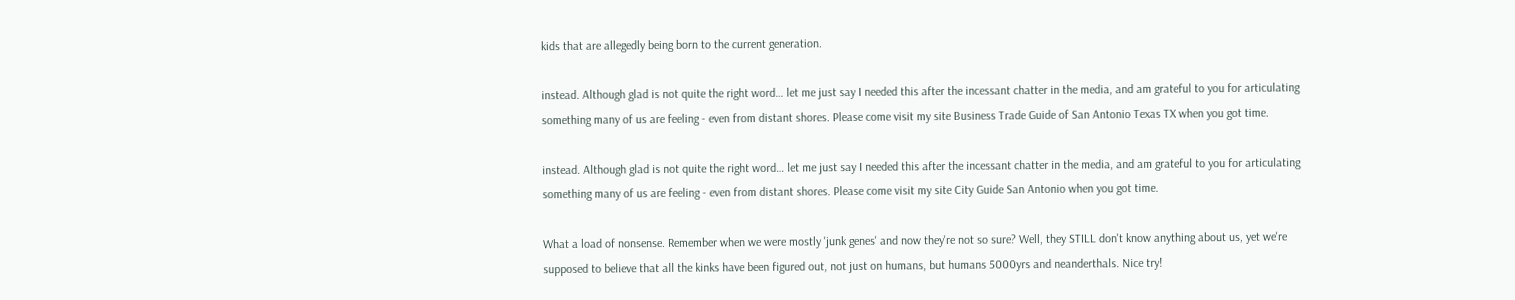kids that are allegedly being born to the current generation.

instead. Although glad is not quite the right word… let me just say I needed this after the incessant chatter in the media, and am grateful to you for articulating something many of us are feeling - even from distant shores. Please come visit my site Business Trade Guide of San Antonio Texas TX when you got time.

instead. Although glad is not quite the right word… let me just say I needed this after the incessant chatter in the media, and am grateful to you for articulating something many of us are feeling - even from distant shores. Please come visit my site City Guide San Antonio when you got time.

What a load of nonsense. Remember when we were mostly 'junk genes' and now they're not so sure? Well, they STILL don't know anything about us, yet we're supposed to believe that all the kinks have been figured out, not just on humans, but humans 5000yrs and neanderthals. Nice try!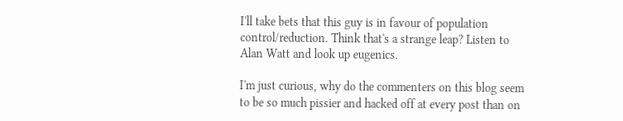I'll take bets that this guy is in favour of population control/reduction. Think that's a strange leap? Listen to Alan Watt and look up eugenics.

I'm just curious, why do the commenters on this blog seem to be so much pissier and hacked off at every post than on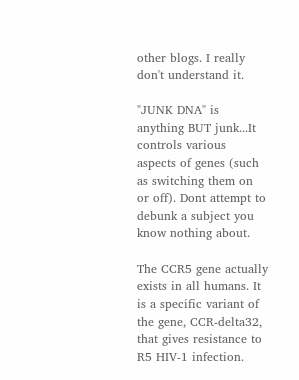other blogs. I really don't understand it.

"JUNK DNA" is anything BUT junk...It controls various aspects of genes (such as switching them on or off). Dont attempt to debunk a subject you know nothing about.

The CCR5 gene actually exists in all humans. It is a specific variant of the gene, CCR-delta32, that gives resistance to R5 HIV-1 infection.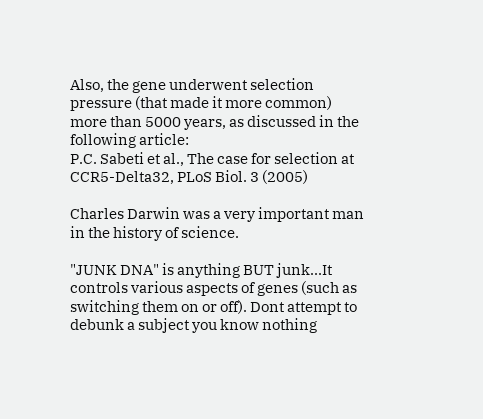Also, the gene underwent selection pressure (that made it more common) more than 5000 years, as discussed in the following article:
P.C. Sabeti et al., The case for selection at CCR5-Delta32, PLoS Biol. 3 (2005)

Charles Darwin was a very important man in the history of science.

"JUNK DNA" is anything BUT junk...It controls various aspects of genes (such as switching them on or off). Dont attempt to debunk a subject you know nothing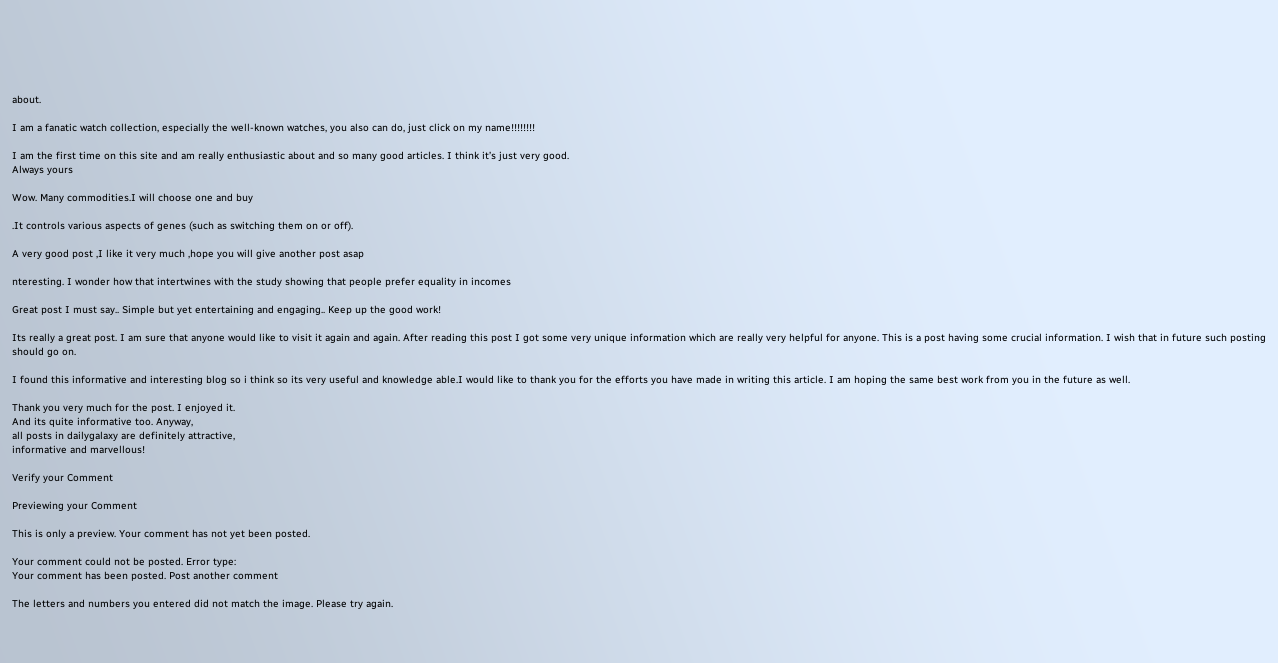about.

I am a fanatic watch collection, especially the well-known watches, you also can do, just click on my name!!!!!!!!

I am the first time on this site and am really enthusiastic about and so many good articles. I think it’s just very good.
Always yours

Wow. Many commodities.I will choose one and buy

.It controls various aspects of genes (such as switching them on or off).

A very good post ,I like it very much ,hope you will give another post asap

nteresting. I wonder how that intertwines with the study showing that people prefer equality in incomes

Great post I must say.. Simple but yet entertaining and engaging.. Keep up the good work!

Its really a great post. I am sure that anyone would like to visit it again and again. After reading this post I got some very unique information which are really very helpful for anyone. This is a post having some crucial information. I wish that in future such posting should go on.

I found this informative and interesting blog so i think so its very useful and knowledge able.I would like to thank you for the efforts you have made in writing this article. I am hoping the same best work from you in the future as well.

Thank you very much for the post. I enjoyed it.
And its quite informative too. Anyway,
all posts in dailygalaxy are definitely attractive,
informative and marvellous!

Verify your Comment

Previewing your Comment

This is only a preview. Your comment has not yet been posted.

Your comment could not be posted. Error type:
Your comment has been posted. Post another comment

The letters and numbers you entered did not match the image. Please try again.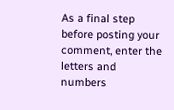As a final step before posting your comment, enter the letters and numbers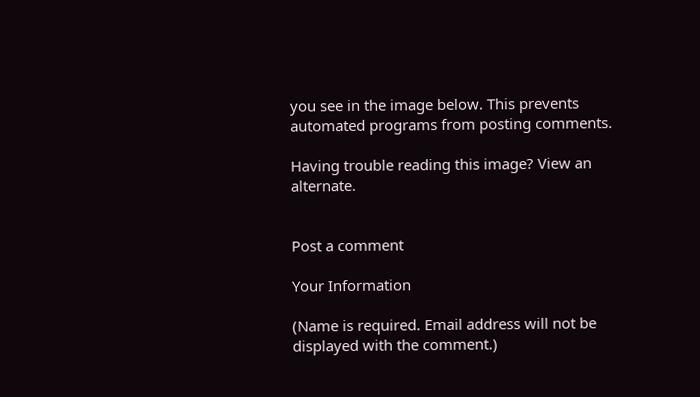you see in the image below. This prevents automated programs from posting comments.

Having trouble reading this image? View an alternate.


Post a comment

Your Information

(Name is required. Email address will not be displayed with the comment.)